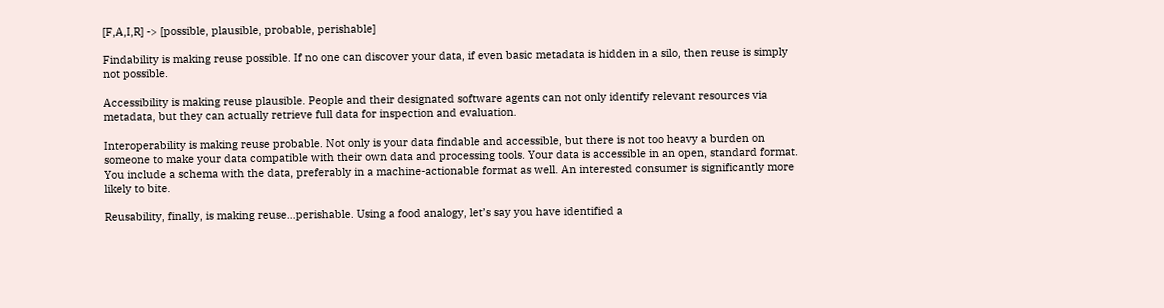[F,A,I,R] -> [possible, plausible, probable, perishable]

Findability is making reuse possible. If no one can discover your data, if even basic metadata is hidden in a silo, then reuse is simply not possible.

Accessibility is making reuse plausible. People and their designated software agents can not only identify relevant resources via metadata, but they can actually retrieve full data for inspection and evaluation.

Interoperability is making reuse probable. Not only is your data findable and accessible, but there is not too heavy a burden on someone to make your data compatible with their own data and processing tools. Your data is accessible in an open, standard format. You include a schema with the data, preferably in a machine-actionable format as well. An interested consumer is significantly more likely to bite.

Reusability, finally, is making reuse…perishable. Using a food analogy, let’s say you have identified a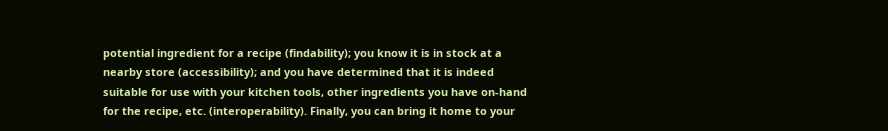potential ingredient for a recipe (findability); you know it is in stock at a nearby store (accessibility); and you have determined that it is indeed suitable for use with your kitchen tools, other ingredients you have on-hand for the recipe, etc. (interoperability). Finally, you can bring it home to your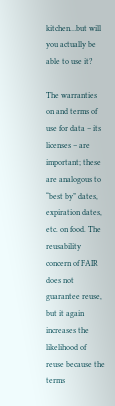kitchen…but will you actually be able to use it?

The warranties on and terms of use for data – its licenses – are important; these are analogous to “best by” dates, expiration dates, etc. on food. The reusability concern of FAIR does not guarantee reuse, but it again increases the likelihood of reuse because the terms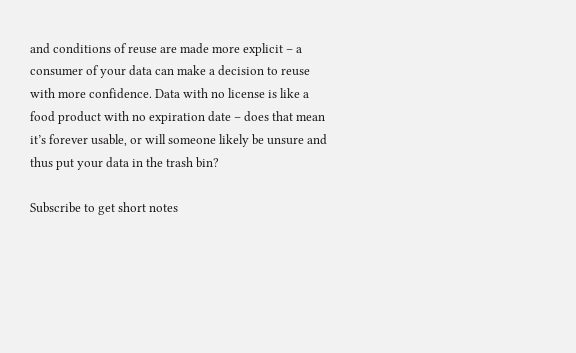and conditions of reuse are made more explicit – a consumer of your data can make a decision to reuse with more confidence. Data with no license is like a food product with no expiration date – does that mean it’s forever usable, or will someone likely be unsure and thus put your data in the trash bin?

Subscribe to get short notes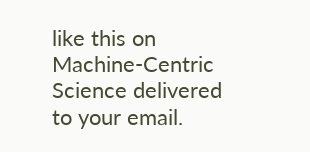like this on Machine-Centric Science delivered to your email.